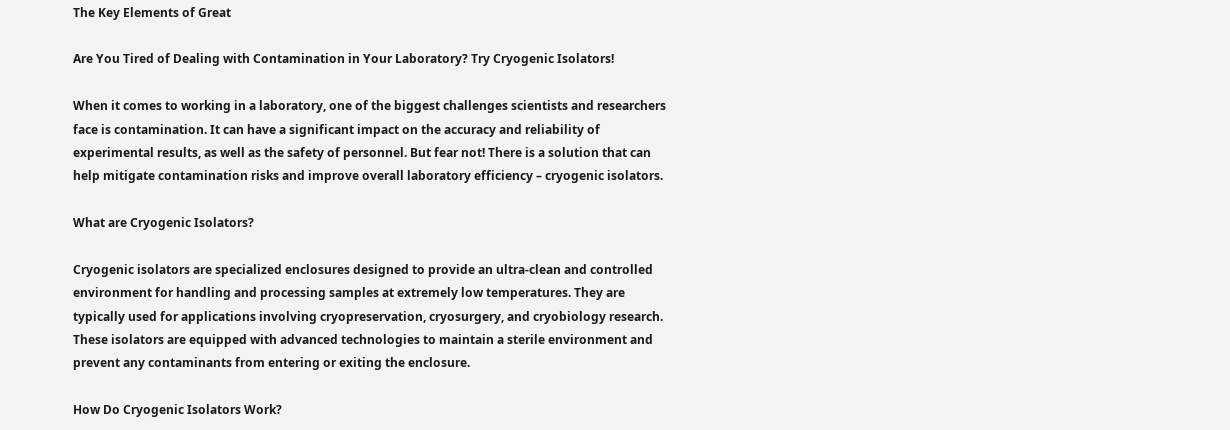The Key Elements of Great

Are You Tired of Dealing with Contamination in Your Laboratory? Try Cryogenic Isolators!

When it comes to working in a laboratory, one of the biggest challenges scientists and researchers face is contamination. It can have a significant impact on the accuracy and reliability of experimental results, as well as the safety of personnel. But fear not! There is a solution that can help mitigate contamination risks and improve overall laboratory efficiency – cryogenic isolators.

What are Cryogenic Isolators?

Cryogenic isolators are specialized enclosures designed to provide an ultra-clean and controlled environment for handling and processing samples at extremely low temperatures. They are typically used for applications involving cryopreservation, cryosurgery, and cryobiology research. These isolators are equipped with advanced technologies to maintain a sterile environment and prevent any contaminants from entering or exiting the enclosure.

How Do Cryogenic Isolators Work?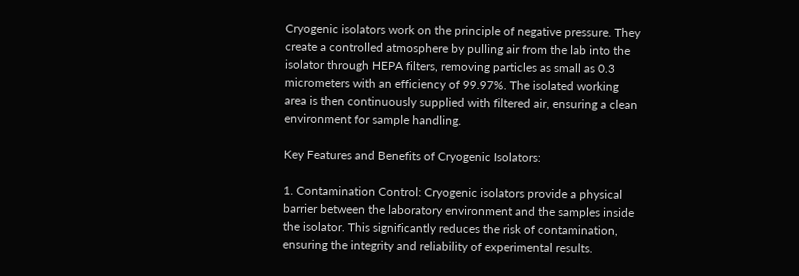Cryogenic isolators work on the principle of negative pressure. They create a controlled atmosphere by pulling air from the lab into the isolator through HEPA filters, removing particles as small as 0.3 micrometers with an efficiency of 99.97%. The isolated working area is then continuously supplied with filtered air, ensuring a clean environment for sample handling.

Key Features and Benefits of Cryogenic Isolators:

1. Contamination Control: Cryogenic isolators provide a physical barrier between the laboratory environment and the samples inside the isolator. This significantly reduces the risk of contamination, ensuring the integrity and reliability of experimental results.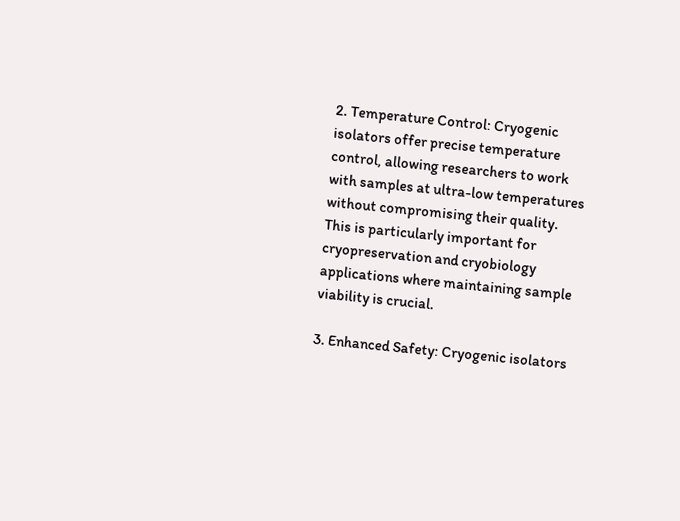2. Temperature Control: Cryogenic isolators offer precise temperature control, allowing researchers to work with samples at ultra-low temperatures without compromising their quality. This is particularly important for cryopreservation and cryobiology applications where maintaining sample viability is crucial.

3. Enhanced Safety: Cryogenic isolators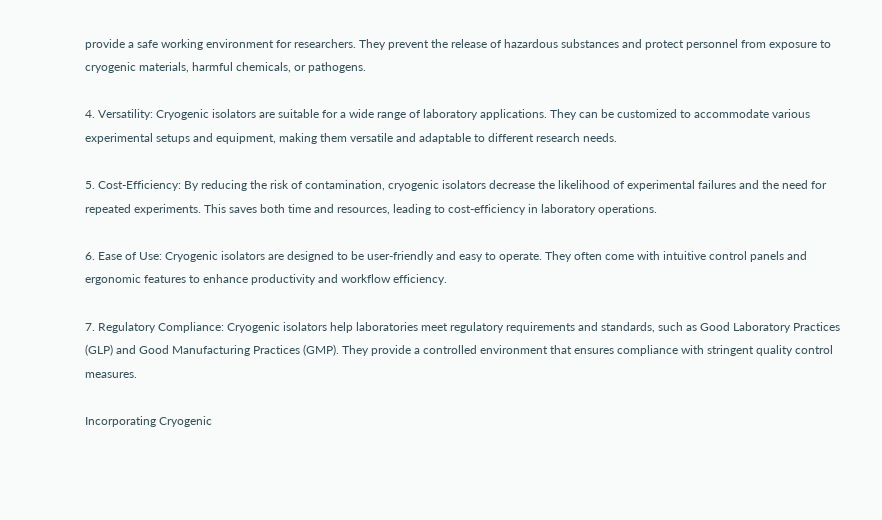provide a safe working environment for researchers. They prevent the release of hazardous substances and protect personnel from exposure to cryogenic materials, harmful chemicals, or pathogens.

4. Versatility: Cryogenic isolators are suitable for a wide range of laboratory applications. They can be customized to accommodate various experimental setups and equipment, making them versatile and adaptable to different research needs.

5. Cost-Efficiency: By reducing the risk of contamination, cryogenic isolators decrease the likelihood of experimental failures and the need for repeated experiments. This saves both time and resources, leading to cost-efficiency in laboratory operations.

6. Ease of Use: Cryogenic isolators are designed to be user-friendly and easy to operate. They often come with intuitive control panels and ergonomic features to enhance productivity and workflow efficiency.

7. Regulatory Compliance: Cryogenic isolators help laboratories meet regulatory requirements and standards, such as Good Laboratory Practices (GLP) and Good Manufacturing Practices (GMP). They provide a controlled environment that ensures compliance with stringent quality control measures.

Incorporating Cryogenic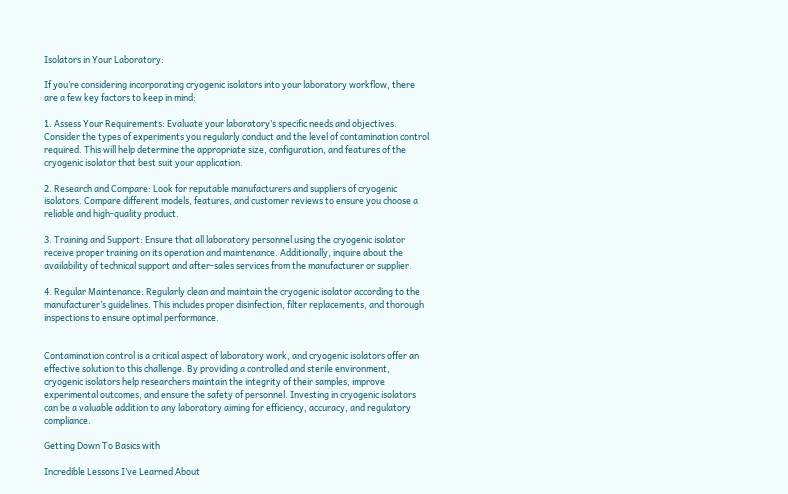Isolators in Your Laboratory:

If you’re considering incorporating cryogenic isolators into your laboratory workflow, there are a few key factors to keep in mind:

1. Assess Your Requirements: Evaluate your laboratory’s specific needs and objectives. Consider the types of experiments you regularly conduct and the level of contamination control required. This will help determine the appropriate size, configuration, and features of the cryogenic isolator that best suit your application.

2. Research and Compare: Look for reputable manufacturers and suppliers of cryogenic isolators. Compare different models, features, and customer reviews to ensure you choose a reliable and high-quality product.

3. Training and Support: Ensure that all laboratory personnel using the cryogenic isolator receive proper training on its operation and maintenance. Additionally, inquire about the availability of technical support and after-sales services from the manufacturer or supplier.

4. Regular Maintenance: Regularly clean and maintain the cryogenic isolator according to the manufacturer’s guidelines. This includes proper disinfection, filter replacements, and thorough inspections to ensure optimal performance.


Contamination control is a critical aspect of laboratory work, and cryogenic isolators offer an effective solution to this challenge. By providing a controlled and sterile environment, cryogenic isolators help researchers maintain the integrity of their samples, improve experimental outcomes, and ensure the safety of personnel. Investing in cryogenic isolators can be a valuable addition to any laboratory aiming for efficiency, accuracy, and regulatory compliance.

Getting Down To Basics with

Incredible Lessons I’ve Learned About